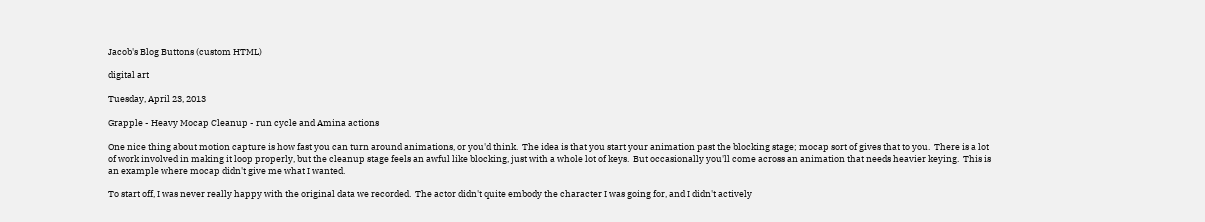Jacob's Blog Buttons (custom HTML)

digital art

Tuesday, April 23, 2013

Grapple - Heavy Mocap Cleanup - run cycle and Amina actions

One nice thing about motion capture is how fast you can turn around animations, or you'd think.  The idea is that you start your animation past the blocking stage; mocap sort of gives that to you.  There is a lot of work involved in making it loop properly, but the cleanup stage feels an awful like blocking, just with a whole lot of keys.  But occasionally you'll come across an animation that needs heavier keying.  This is an example where mocap didn't give me what I wanted.

To start off, I was never really happy with the original data we recorded.  The actor didn't quite embody the character I was going for, and I didn't actively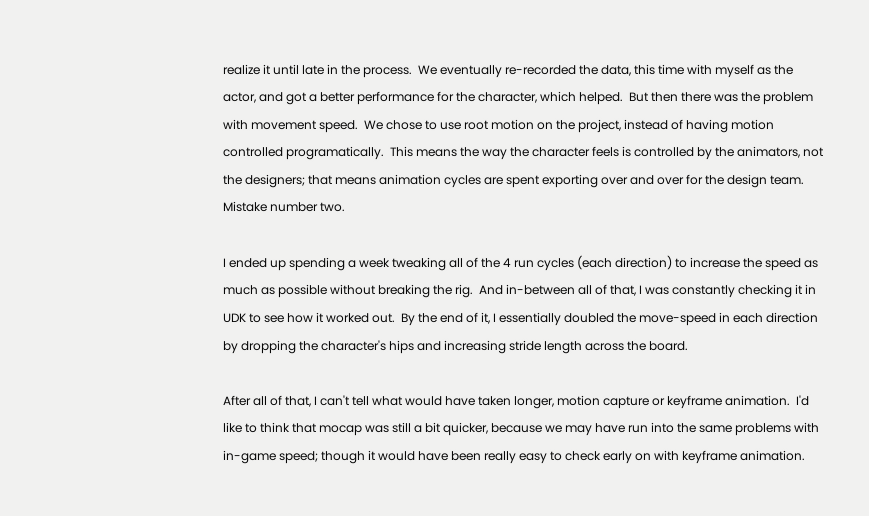realize it until late in the process.  We eventually re-recorded the data, this time with myself as the actor, and got a better performance for the character, which helped.  But then there was the problem with movement speed.  We chose to use root motion on the project, instead of having motion controlled programatically.  This means the way the character feels is controlled by the animators, not the designers; that means animation cycles are spent exporting over and over for the design team.  Mistake number two.

I ended up spending a week tweaking all of the 4 run cycles (each direction) to increase the speed as much as possible without breaking the rig.  And in-between all of that, I was constantly checking it in UDK to see how it worked out.  By the end of it, I essentially doubled the move-speed in each direction by dropping the character's hips and increasing stride length across the board.

After all of that, I can't tell what would have taken longer, motion capture or keyframe animation.  I'd like to think that mocap was still a bit quicker, because we may have run into the same problems with in-game speed; though it would have been really easy to check early on with keyframe animation.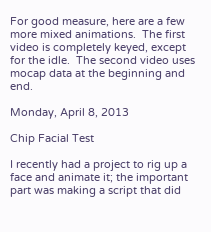For good measure, here are a few more mixed animations.  The first video is completely keyed, except for the idle.  The second video uses mocap data at the beginning and end.

Monday, April 8, 2013

Chip Facial Test

I recently had a project to rig up a face and animate it; the important part was making a script that did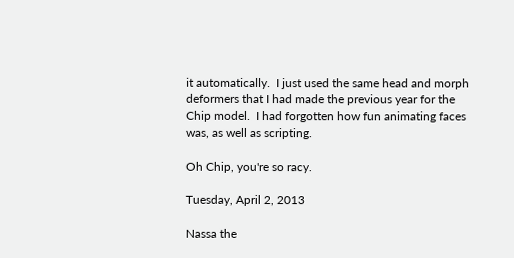it automatically.  I just used the same head and morph deformers that I had made the previous year for the Chip model.  I had forgotten how fun animating faces was, as well as scripting.

Oh Chip, you're so racy.

Tuesday, April 2, 2013

Nassa the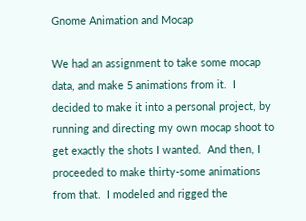Gnome Animation and Mocap

We had an assignment to take some mocap data, and make 5 animations from it.  I decided to make it into a personal project, by running and directing my own mocap shoot to get exactly the shots I wanted.  And then, I proceeded to make thirty-some animations from that.  I modeled and rigged the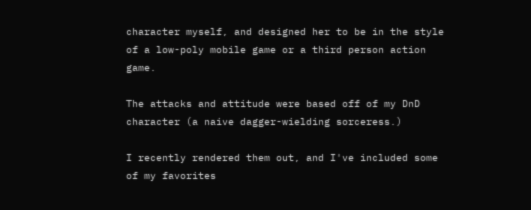character myself, and designed her to be in the style of a low-poly mobile game or a third person action game.

The attacks and attitude were based off of my DnD character (a naive dagger-wielding sorceress.)

I recently rendered them out, and I've included some of my favorites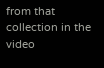from that collection in the video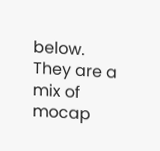below.  They are a mix of mocap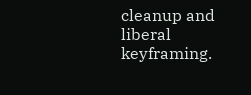cleanup and liberal keyframing.